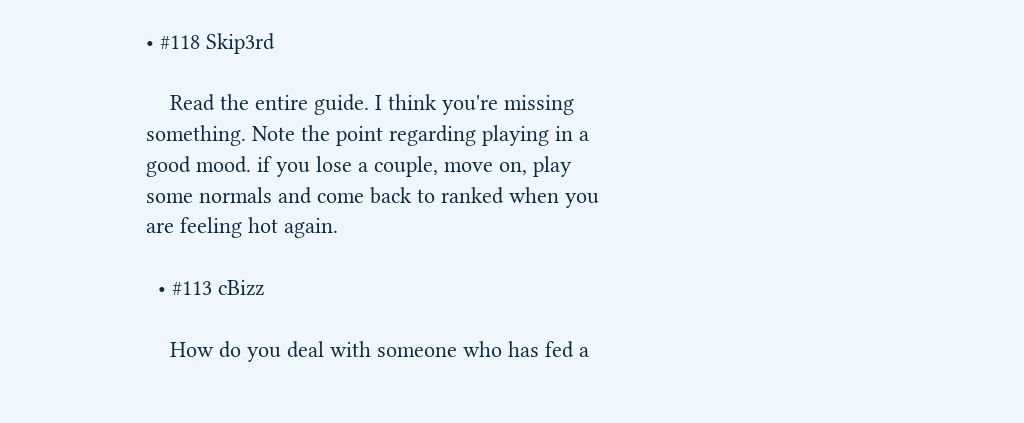• #118 Skip3rd

    Read the entire guide. I think you're missing something. Note the point regarding playing in a good mood. if you lose a couple, move on, play some normals and come back to ranked when you are feeling hot again.

  • #113 cBizz

    How do you deal with someone who has fed a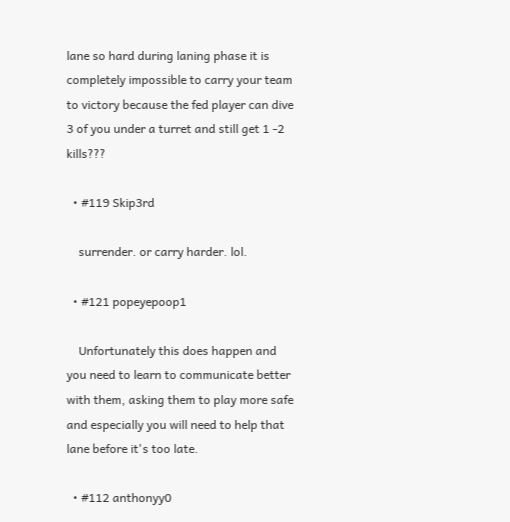lane so hard during laning phase it is completely impossible to carry your team to victory because the fed player can dive 3 of you under a turret and still get 1 -2 kills???

  • #119 Skip3rd

    surrender. or carry harder. lol.

  • #121 popeyepoop1

    Unfortunately this does happen and you need to learn to communicate better with them, asking them to play more safe and especially you will need to help that lane before it's too late.

  • #112 anthonyy0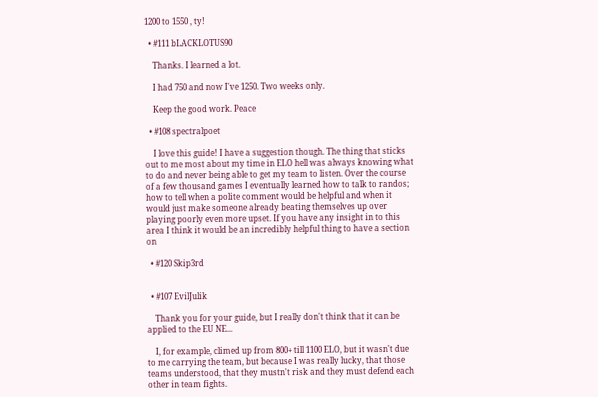1200 to 1550 , ty!

  • #111 bLACKLOTUS90

    Thanks. I learned a lot.

    I had 750 and now I've 1250. Two weeks only.

    Keep the good work. Peace

  • #108 spectralpoet

    I love this guide! I have a suggestion though. The thing that sticks out to me most about my time in ELO hell was always knowing what to do and never being able to get my team to listen. Over the course of a few thousand games I eventually learned how to talk to randos; how to tell when a polite comment would be helpful and when it would just make someone already beating themselves up over playing poorly even more upset. If you have any insight in to this area I think it would be an incredibly helpful thing to have a section on

  • #120 Skip3rd


  • #107 EvilJulik

    Thank you for your guide, but I really don't think that it can be applied to the EU NE...

    I, for example, climed up from 800+ till 1100 ELO, but it wasn't due to me carrying the team, but because I was really lucky, that those teams understood, that they mustn't risk and they must defend each other in team fights.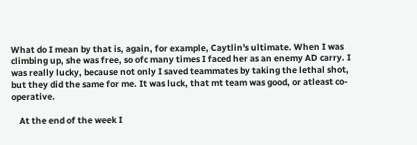What do I mean by that is, again, for example, Caytlin's ultimate. When I was climbing up, she was free, so ofc many times I faced her as an enemy AD carry. I was really lucky, because not only I saved teammates by taking the lethal shot, but they did the same for me. It was luck, that mt team was good, or atleast co-operative.

    At the end of the week I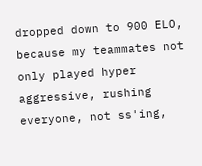dropped down to 900 ELO, because my teammates not only played hyper aggressive, rushing everyone, not ss'ing,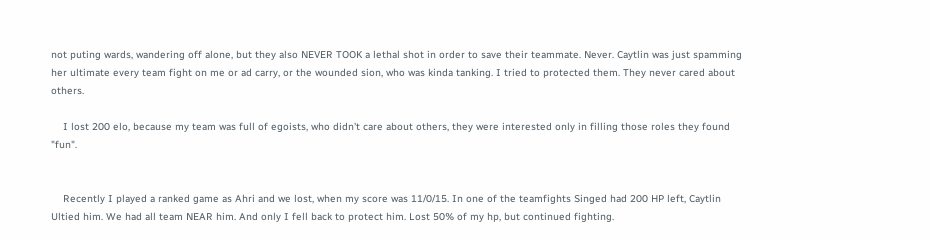not puting wards, wandering off alone, but they also NEVER TOOK a lethal shot in order to save their teammate. Never. Caytlin was just spamming her ultimate every team fight on me or ad carry, or the wounded sion, who was kinda tanking. I tried to protected them. They never cared about others.

    I lost 200 elo, because my team was full of egoists, who didn't care about others, they were interested only in filling those roles they found "fun".


    Recently I played a ranked game as Ahri and we lost, when my score was 11/0/15. In one of the teamfights Singed had 200 HP left, Caytlin Ultied him. We had all team NEAR him. And only I fell back to protect him. Lost 50% of my hp, but continued fighting.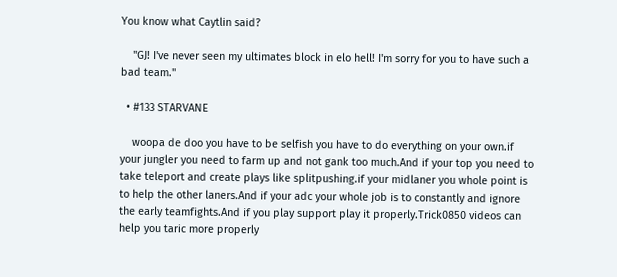You know what Caytlin said?

    "GJ! I've never seen my ultimates block in elo hell! I'm sorry for you to have such a bad team."

  • #133 STARVANE

    woopa de doo you have to be selfish you have to do everything on your own.if your jungler you need to farm up and not gank too much.And if your top you need to take teleport and create plays like splitpushing.if your midlaner you whole point is to help the other laners.And if your adc your whole job is to constantly and ignore the early teamfights.And if you play support play it properly.Trick0850 videos can help you taric more properly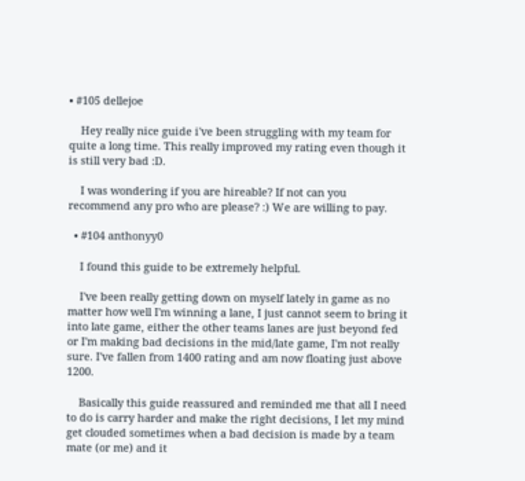• #105 dellejoe

    Hey really nice guide i've been struggling with my team for quite a long time. This really improved my rating even though it is still very bad :D.

    I was wondering if you are hireable? If not can you recommend any pro who are please? :) We are willing to pay.

  • #104 anthonyy0

    I found this guide to be extremely helpful.

    I've been really getting down on myself lately in game as no matter how well I'm winning a lane, I just cannot seem to bring it into late game, either the other teams lanes are just beyond fed or I'm making bad decisions in the mid/late game, I'm not really sure. I've fallen from 1400 rating and am now floating just above 1200.

    Basically this guide reassured and reminded me that all I need to do is carry harder and make the right decisions, I let my mind get clouded sometimes when a bad decision is made by a team mate (or me) and it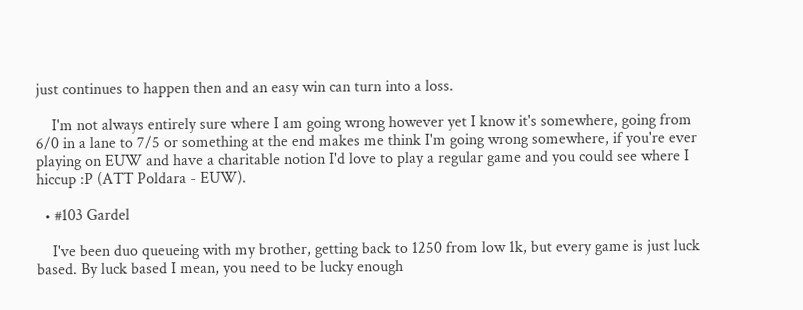just continues to happen then and an easy win can turn into a loss.

    I'm not always entirely sure where I am going wrong however yet I know it's somewhere, going from 6/0 in a lane to 7/5 or something at the end makes me think I'm going wrong somewhere, if you're ever playing on EUW and have a charitable notion I'd love to play a regular game and you could see where I hiccup :P (ATT Poldara - EUW).

  • #103 Gardel

    I've been duo queueing with my brother, getting back to 1250 from low 1k, but every game is just luck based. By luck based I mean, you need to be lucky enough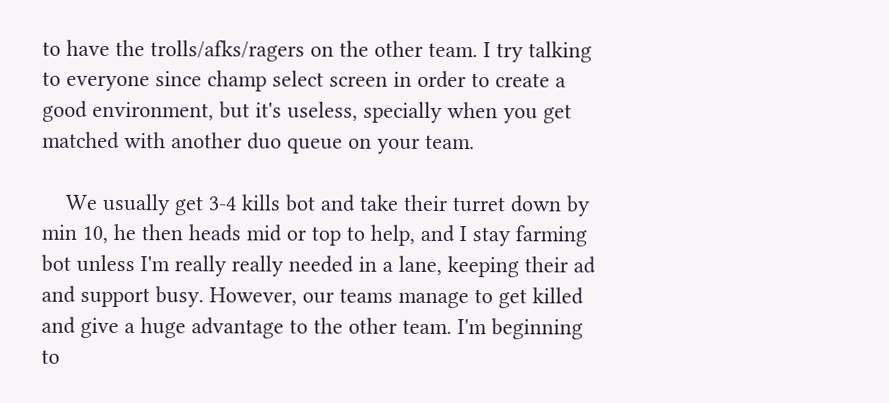to have the trolls/afks/ragers on the other team. I try talking to everyone since champ select screen in order to create a good environment, but it's useless, specially when you get matched with another duo queue on your team.

    We usually get 3-4 kills bot and take their turret down by min 10, he then heads mid or top to help, and I stay farming bot unless I'm really really needed in a lane, keeping their ad and support busy. However, our teams manage to get killed and give a huge advantage to the other team. I'm beginning to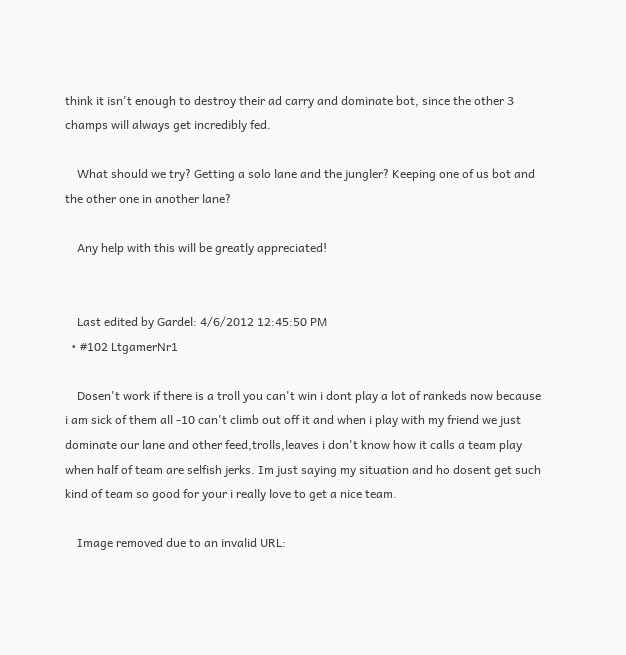think it isn't enough to destroy their ad carry and dominate bot, since the other 3 champs will always get incredibly fed.

    What should we try? Getting a solo lane and the jungler? Keeping one of us bot and the other one in another lane?

    Any help with this will be greatly appreciated!


    Last edited by Gardel: 4/6/2012 12:45:50 PM
  • #102 LtgamerNr1

    Dosen't work if there is a troll you can't win i dont play a lot of rankeds now because i am sick of them all -10 can't climb out off it and when i play with my friend we just dominate our lane and other feed,trolls,leaves i don't know how it calls a team play when half of team are selfish jerks. Im just saying my situation and ho dosent get such kind of team so good for your i really love to get a nice team.

    Image removed due to an invalid URL: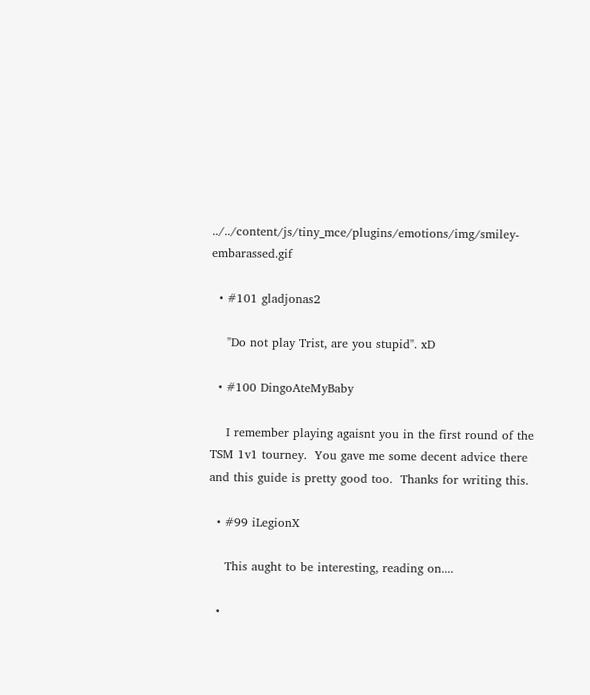../../content/js/tiny_mce/plugins/emotions/img/smiley-embarassed.gif

  • #101 gladjonas2

    "Do not play Trist, are you stupid". xD

  • #100 DingoAteMyBaby

    I remember playing agaisnt you in the first round of the TSM 1v1 tourney.  You gave me some decent advice there and this guide is pretty good too.  Thanks for writing this.

  • #99 iLegionX

    This aught to be interesting, reading on....

  •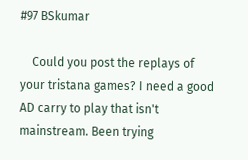#97 BSkumar

    Could you post the replays of your tristana games? I need a good AD carry to play that isn't mainstream. Been trying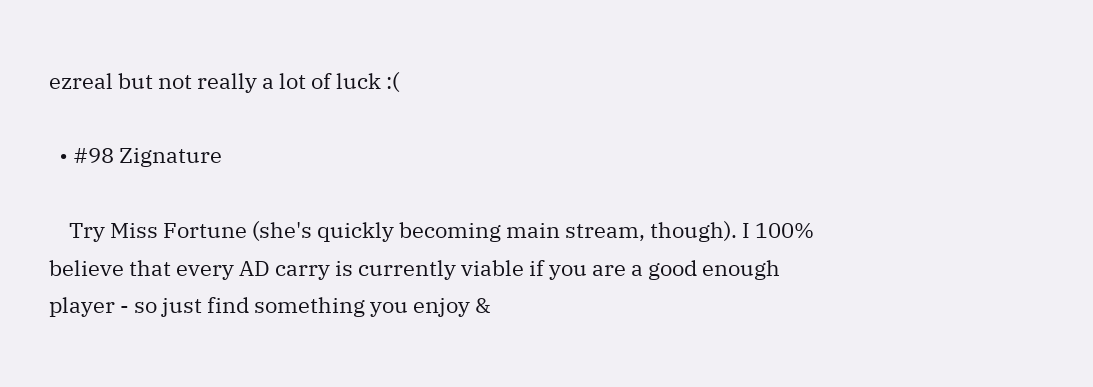ezreal but not really a lot of luck :(

  • #98 Zignature

    Try Miss Fortune (she's quickly becoming main stream, though). I 100% believe that every AD carry is currently viable if you are a good enough player - so just find something you enjoy &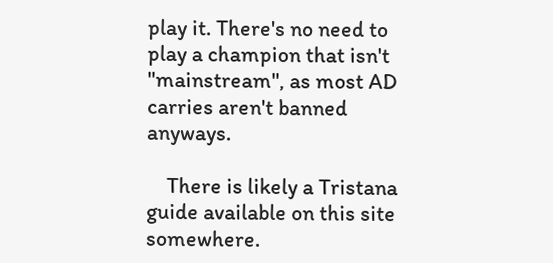play it. There's no need to play a champion that isn't "mainstream", as most AD carries aren't banned anyways.

    There is likely a Tristana guide available on this site somewhere.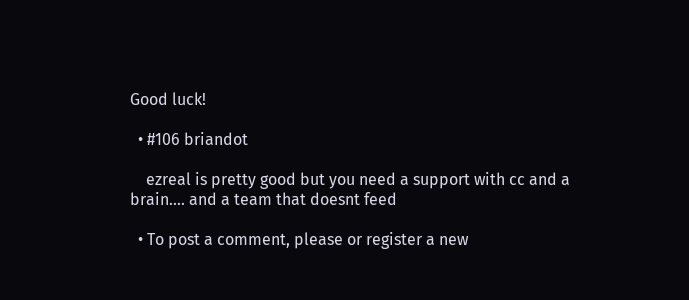Good luck!

  • #106 briandot

    ezreal is pretty good but you need a support with cc and a brain.... and a team that doesnt feed

  • To post a comment, please or register a new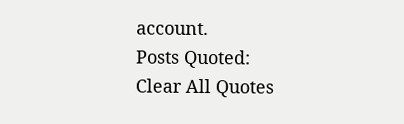account.
Posts Quoted:
Clear All Quotes